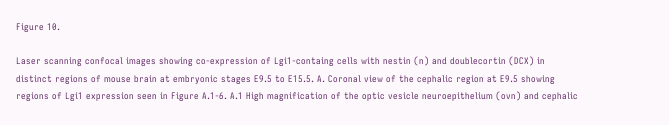Figure 10.

Laser scanning confocal images showing co-expression of Lgi1-containg cells with nestin (n) and doublecortin (DCX) in distinct regions of mouse brain at embryonic stages E9.5 to E15.5. A. Coronal view of the cephalic region at E9.5 showing regions of Lgi1 expression seen in Figure A.1-6. A.1 High magnification of the optic vesicle neuroepithelium (ovn) and cephalic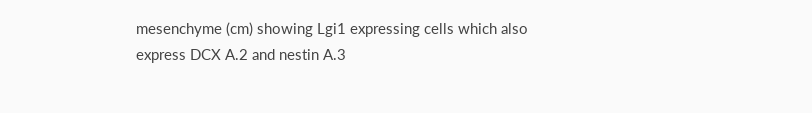mesenchyme (cm) showing Lgi1 expressing cells which also express DCX A.2 and nestin A.3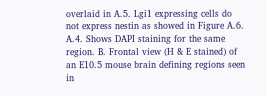overlaid in A.5. Lgi1 expressing cells do not express nestin as showed in Figure A.6. A.4. Shows DAPI staining for the same region. B. Frontal view (H & E stained) of an E10.5 mouse brain defining regions seen in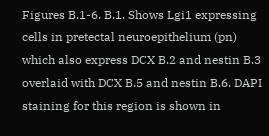Figures B.1-6. B.1. Shows Lgi1 expressing cells in pretectal neuroepithelium (pn) which also express DCX B.2 and nestin B.3 overlaid with DCX B.5 and nestin B.6. DAPI staining for this region is shown in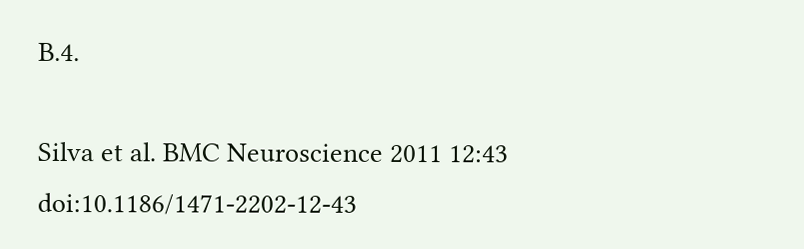B.4.

Silva et al. BMC Neuroscience 2011 12:43   doi:10.1186/1471-2202-12-43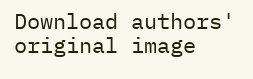Download authors' original image